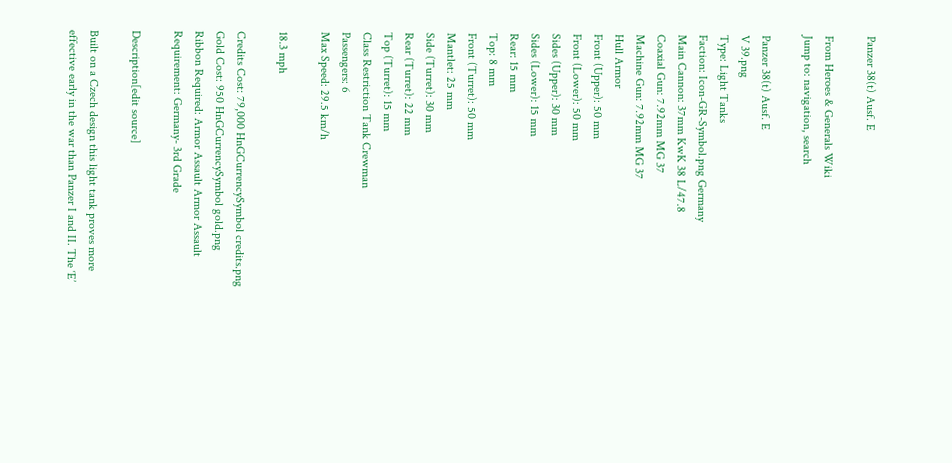Panzer 38(t) Ausf. E

From Heroes & Generals Wiki
Jump to: navigation, search

Panzer 38(t) Ausf. E
V 39.png
Type: Light Tanks
Faction: Icon-GR-Symbol.png Germany
Main Cannon: 37mm KwK 38 L/47.8
Coaxial Gun: 7.92mm MG 37
Machine Gun: 7.92mm MG 37
Hull Armor
Front (Upper): 50 mm
Front (Lower): 50 mm
Sides (Upper): 30 mm
Sides (Lower): 15 mm
Rear: 15 mm
Top: 8 mm
Front (Turret): 50 mm
Mantlet: 25 mm
Side (Turret): 30 mm
Rear (Turret): 22 mm
Top (Turret): 15 mm
Class Restriction Tank Crewman
Passengers: 6
Max Speed: 29.5 km/h

18.3 mph

Credits Cost: 79,000 HnGCurrencySymbol credits.png
Gold Cost: 950 HnGCurrencySymbol gold.png
Ribbon Required: Armor Assault Armor Assault
Requirement: Germany- 3rd Grade

Description[edit source]

Built on a Czech design this light tank proves more effective early in the war than Panzer I and II. The ‘E’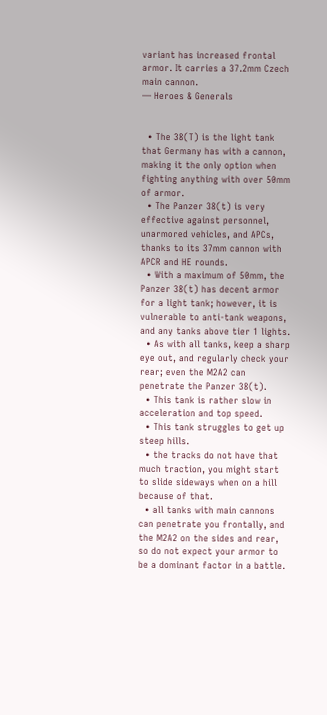variant has increased frontal armor. It carries a 37.2mm Czech main cannon.
― Heroes & Generals


  • The 38(T) is the light tank that Germany has with a cannon, making it the only option when fighting anything with over 50mm of armor.
  • The Panzer 38(t) is very effective against personnel, unarmored vehicles, and APCs, thanks to its 37mm cannon with APCR and HE rounds.
  • With a maximum of 50mm, the Panzer 38(t) has decent armor for a light tank; however, it is vulnerable to anti-tank weapons, and any tanks above tier 1 lights.
  • As with all tanks, keep a sharp eye out, and regularly check your rear; even the M2A2 can penetrate the Panzer 38(t).
  • This tank is rather slow in acceleration and top speed.
  • This tank struggles to get up steep hills.
  • the tracks do not have that much traction, you might start to slide sideways when on a hill because of that.
  • all tanks with main cannons can penetrate you frontally, and the M2A2 on the sides and rear, so do not expect your armor to be a dominant factor in a battle.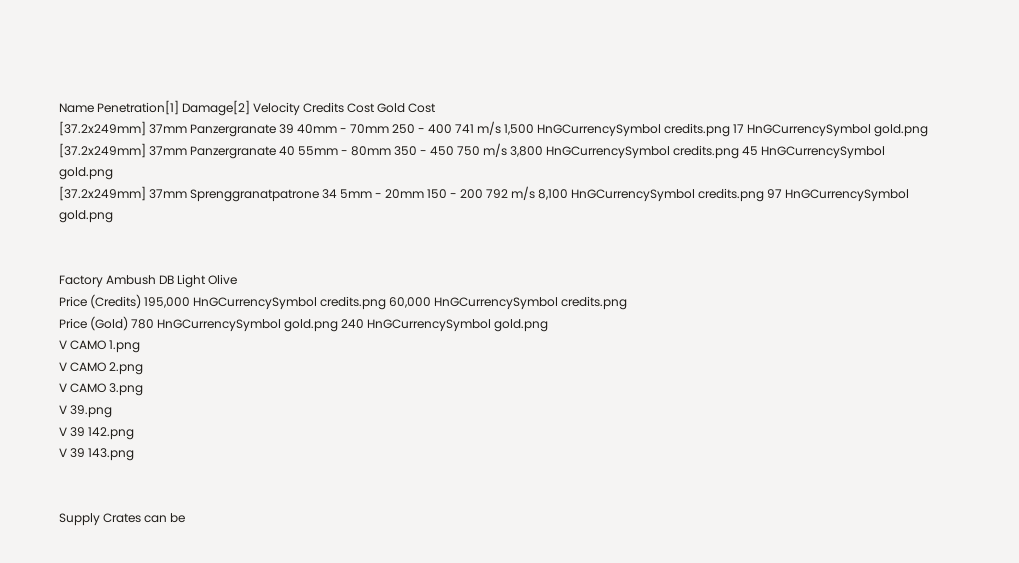Name Penetration[1] Damage[2] Velocity Credits Cost Gold Cost
[37.2x249mm] 37mm Panzergranate 39 40mm - 70mm 250 - 400 741 m/s 1,500 HnGCurrencySymbol credits.png 17 HnGCurrencySymbol gold.png
[37.2x249mm] 37mm Panzergranate 40 55mm - 80mm 350 - 450 750 m/s 3,800 HnGCurrencySymbol credits.png 45 HnGCurrencySymbol gold.png
[37.2x249mm] 37mm Sprenggranatpatrone 34 5mm - 20mm 150 - 200 792 m/s 8,100 HnGCurrencySymbol credits.png 97 HnGCurrencySymbol gold.png


Factory Ambush DB Light Olive
Price (Credits) 195,000 HnGCurrencySymbol credits.png 60,000 HnGCurrencySymbol credits.png
Price (Gold) 780 HnGCurrencySymbol gold.png 240 HnGCurrencySymbol gold.png
V CAMO 1.png
V CAMO 2.png
V CAMO 3.png
V 39.png
V 39 142.png
V 39 143.png


Supply Crates can be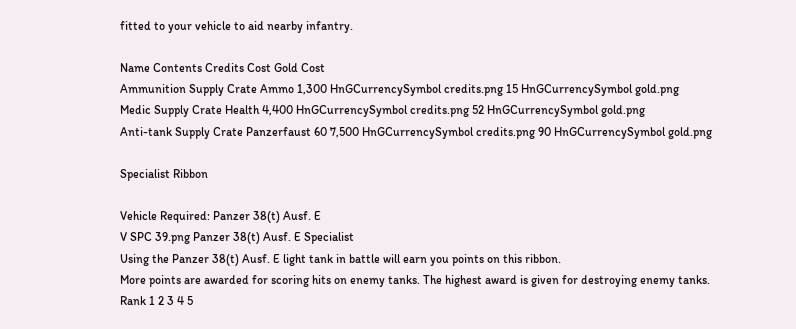fitted to your vehicle to aid nearby infantry.

Name Contents Credits Cost Gold Cost
Ammunition Supply Crate Ammo 1,300 HnGCurrencySymbol credits.png 15 HnGCurrencySymbol gold.png
Medic Supply Crate Health 4,400 HnGCurrencySymbol credits.png 52 HnGCurrencySymbol gold.png
Anti-tank Supply Crate Panzerfaust 60 7,500 HnGCurrencySymbol credits.png 90 HnGCurrencySymbol gold.png

Specialist Ribbon

Vehicle Required: Panzer 38(t) Ausf. E
V SPC 39.png Panzer 38(t) Ausf. E Specialist
Using the Panzer 38(t) Ausf. E light tank in battle will earn you points on this ribbon.
More points are awarded for scoring hits on enemy tanks. The highest award is given for destroying enemy tanks.
Rank 1 2 3 4 5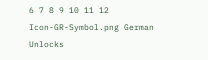6 7 8 9 10 11 12
Icon-GR-Symbol.png German Unlocks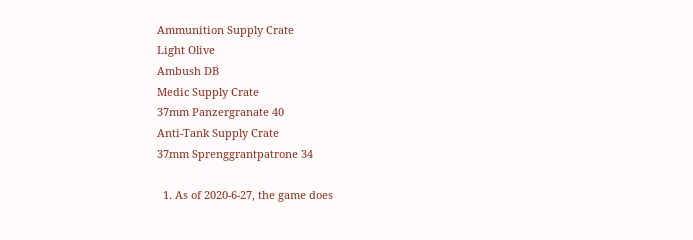Ammunition Supply Crate
Light Olive
Ambush DB
Medic Supply Crate
37mm Panzergranate 40
Anti-Tank Supply Crate
37mm Sprenggrantpatrone 34

  1. As of 2020-6-27, the game does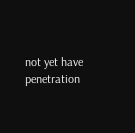not yet have penetration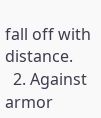fall off with distance.
  2. Against armor